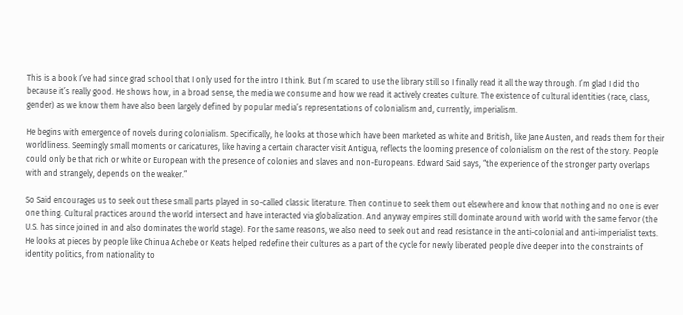This is a book I’ve had since grad school that I only used for the intro I think. But I’m scared to use the library still so I finally read it all the way through. I’m glad I did tho because it’s really good. He shows how, in a broad sense, the media we consume and how we read it actively creates culture. The existence of cultural identities (race, class, gender) as we know them have also been largely defined by popular media’s representations of colonialism and, currently, imperialism.

He begins with emergence of novels during colonialism. Specifically, he looks at those which have been marketed as white and British, like Jane Austen, and reads them for their worldliness. Seemingly small moments or caricatures, like having a certain character visit Antigua, reflects the looming presence of colonialism on the rest of the story. People could only be that rich or white or European with the presence of colonies and slaves and non-Europeans. Edward Said says, “the experience of the stronger party overlaps with and strangely, depends on the weaker.”

So Said encourages us to seek out these small parts played in so-called classic literature. Then continue to seek them out elsewhere and know that nothing and no one is ever one thing. Cultural practices around the world intersect and have interacted via globalization. And anyway empires still dominate around with world with the same fervor (the U.S. has since joined in and also dominates the world stage). For the same reasons, we also need to seek out and read resistance in the anti-colonial and anti-imperialist texts. He looks at pieces by people like Chinua Achebe or Keats helped redefine their cultures as a part of the cycle for newly liberated people dive deeper into the constraints of identity politics, from nationality to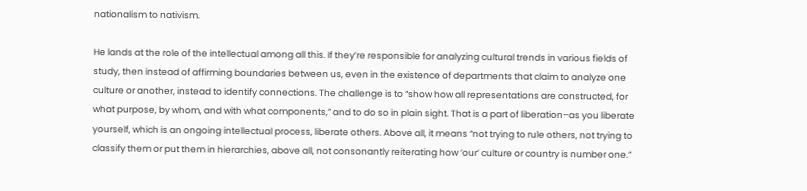nationalism to nativism.

He lands at the role of the intellectual among all this. If they’re responsible for analyzing cultural trends in various fields of study, then instead of affirming boundaries between us, even in the existence of departments that claim to analyze one culture or another, instead to identify connections. The challenge is to “show how all representations are constructed, for what purpose, by whom, and with what components,” and to do so in plain sight. That is a part of liberation–as you liberate yourself, which is an ongoing intellectual process, liberate others. Above all, it means “not trying to rule others, not trying to classify them or put them in hierarchies, above all, not consonantly reiterating how ‘our’ culture or country is number one.”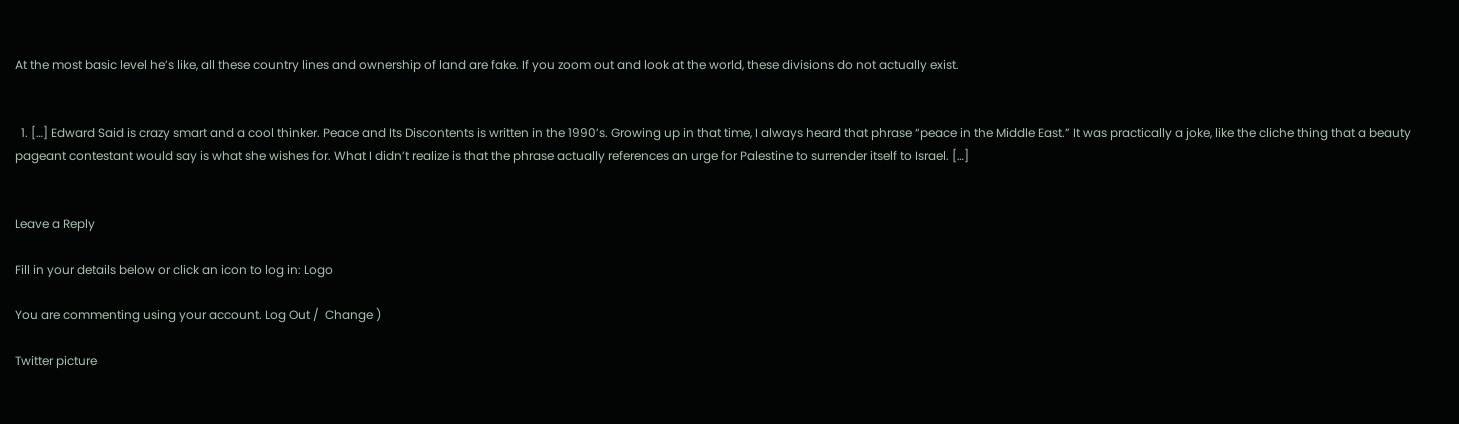At the most basic level he’s like, all these country lines and ownership of land are fake. If you zoom out and look at the world, these divisions do not actually exist.


  1. […] Edward Said is crazy smart and a cool thinker. Peace and Its Discontents is written in the 1990’s. Growing up in that time, I always heard that phrase “peace in the Middle East.” It was practically a joke, like the cliche thing that a beauty pageant contestant would say is what she wishes for. What I didn’t realize is that the phrase actually references an urge for Palestine to surrender itself to Israel. […]


Leave a Reply

Fill in your details below or click an icon to log in: Logo

You are commenting using your account. Log Out /  Change )

Twitter picture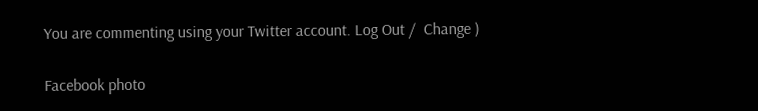You are commenting using your Twitter account. Log Out /  Change )

Facebook photo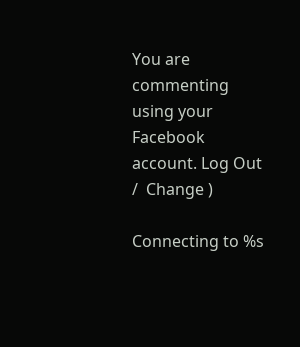You are commenting using your Facebook account. Log Out /  Change )

Connecting to %s